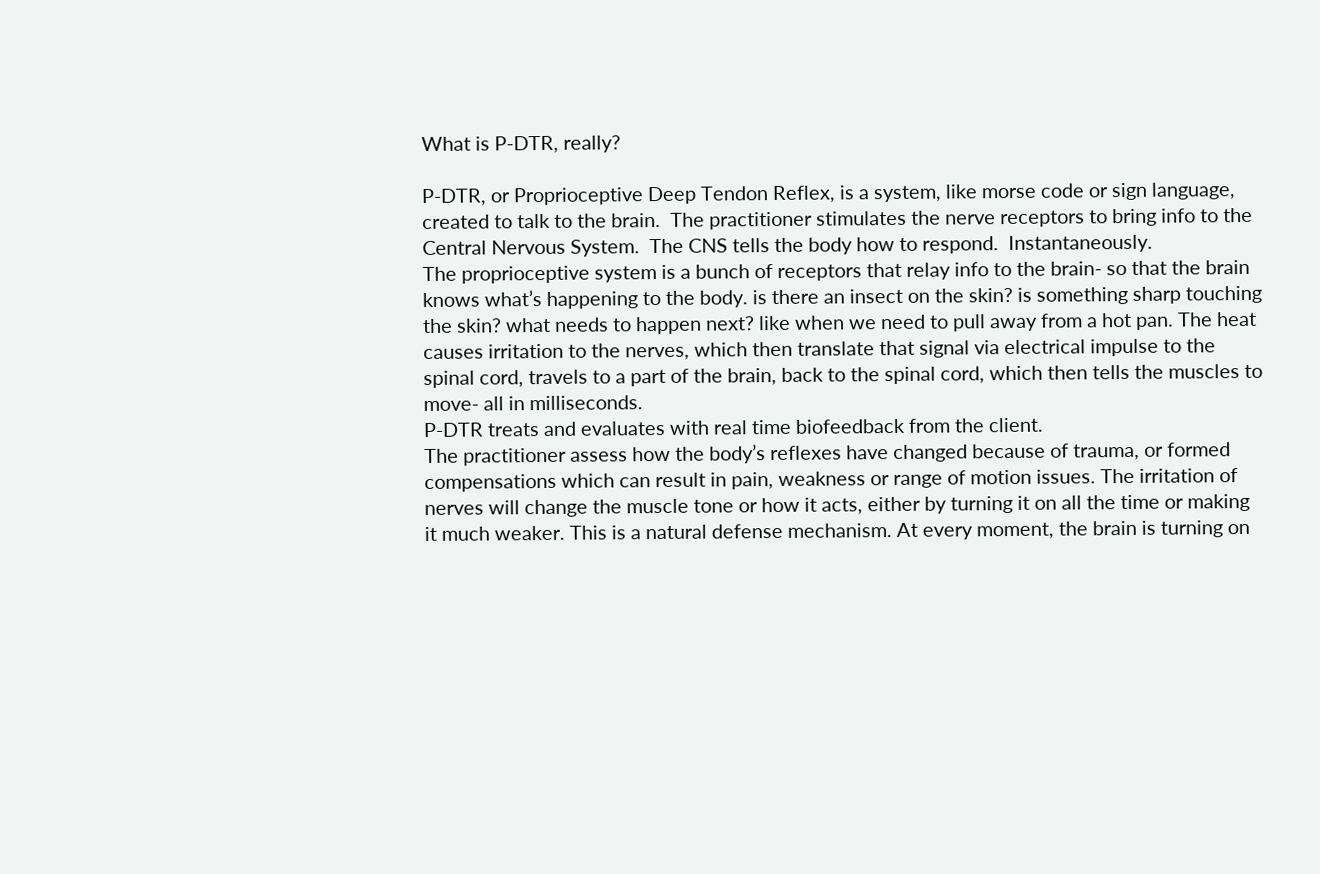What is P-DTR, really?

P-DTR, or Proprioceptive Deep Tendon Reflex, is a system, like morse code or sign language, created to talk to the brain.  The practitioner stimulates the nerve receptors to bring info to the Central Nervous System.  The CNS tells the body how to respond.  Instantaneously.
The proprioceptive system is a bunch of receptors that relay info to the brain- so that the brain knows what’s happening to the body. is there an insect on the skin? is something sharp touching the skin? what needs to happen next? like when we need to pull away from a hot pan. The heat causes irritation to the nerves, which then translate that signal via electrical impulse to the spinal cord, travels to a part of the brain, back to the spinal cord, which then tells the muscles to move- all in milliseconds.
P-DTR treats and evaluates with real time biofeedback from the client.
The practitioner assess how the body’s reflexes have changed because of trauma, or formed compensations which can result in pain, weakness or range of motion issues. The irritation of nerves will change the muscle tone or how it acts, either by turning it on all the time or making it much weaker. This is a natural defense mechanism. At every moment, the brain is turning on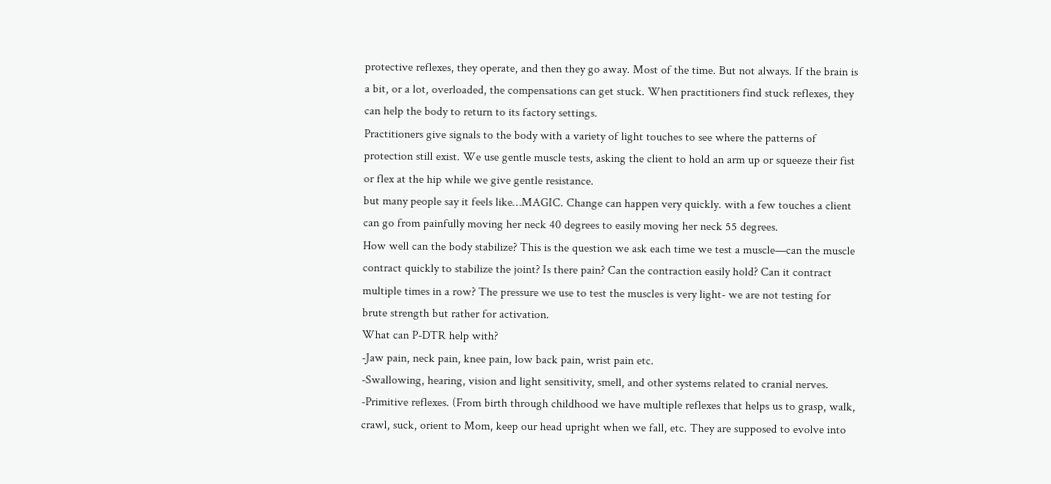protective reflexes, they operate, and then they go away. Most of the time. But not always. If the brain is a bit, or a lot, overloaded, the compensations can get stuck. When practitioners find stuck reflexes, they can help the body to return to its factory settings.
Practitioners give signals to the body with a variety of light touches to see where the patterns of protection still exist. We use gentle muscle tests, asking the client to hold an arm up or squeeze their fist or flex at the hip while we give gentle resistance.
but many people say it feels like…MAGIC. Change can happen very quickly. with a few touches a client can go from painfully moving her neck 40 degrees to easily moving her neck 55 degrees.
How well can the body stabilize? This is the question we ask each time we test a muscle—can the muscle contract quickly to stabilize the joint? Is there pain? Can the contraction easily hold? Can it contract multiple times in a row? The pressure we use to test the muscles is very light- we are not testing for brute strength but rather for activation.
What can P-DTR help with?
-Jaw pain, neck pain, knee pain, low back pain, wrist pain etc.
-Swallowing, hearing, vision and light sensitivity, smell, and other systems related to cranial nerves.
-Primitive reflexes. (From birth through childhood we have multiple reflexes that helps us to grasp, walk, crawl, suck, orient to Mom, keep our head upright when we fall, etc. They are supposed to evolve into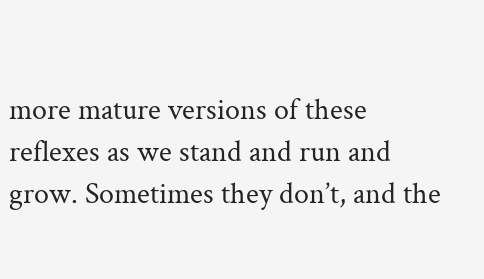more mature versions of these reflexes as we stand and run and grow. Sometimes they don’t, and the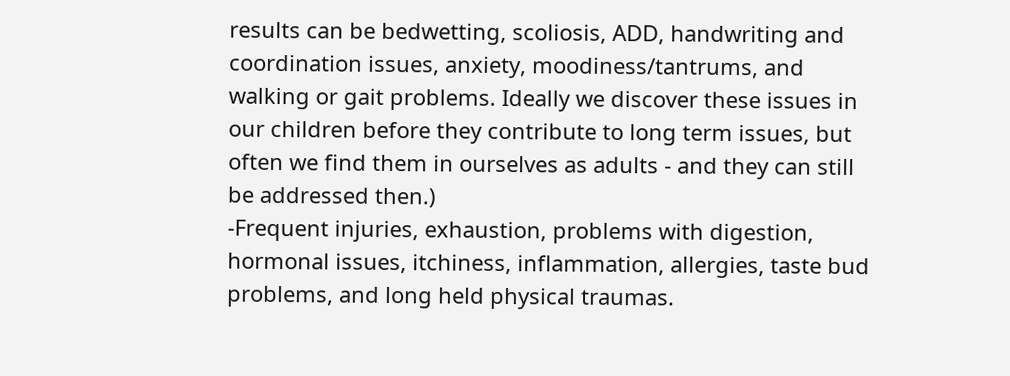results can be bedwetting, scoliosis, ADD, handwriting and coordination issues, anxiety, moodiness/tantrums, and walking or gait problems. Ideally we discover these issues in our children before they contribute to long term issues, but often we find them in ourselves as adults - and they can still be addressed then.)
-Frequent injuries, exhaustion, problems with digestion, hormonal issues, itchiness, inflammation, allergies, taste bud problems, and long held physical traumas.